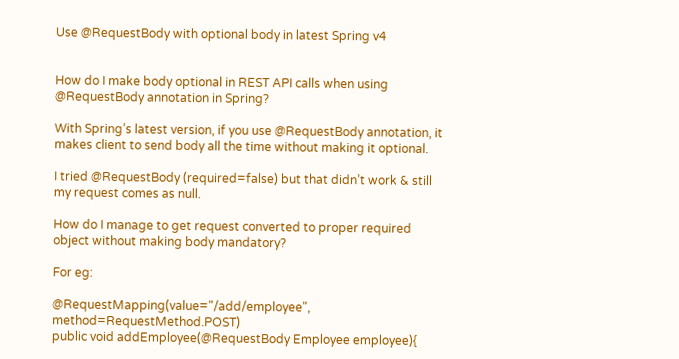Use @RequestBody with optional body in latest Spring v4


How do I make body optional in REST API calls when using @RequestBody annotation in Spring?

With Spring’s latest version, if you use @RequestBody annotation, it makes client to send body all the time without making it optional.

I tried @RequestBody (required=false) but that didn’t work & still my request comes as null.

How do I manage to get request converted to proper required object without making body mandatory?

For eg:

@RequestMapping(value="/add/employee", method=RequestMethod.POST)
public void addEmployee(@RequestBody Employee employee){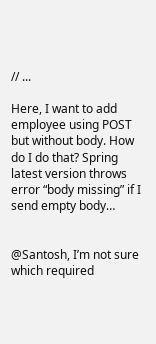// ...

Here, I want to add employee using POST but without body. How do I do that? Spring latest version throws error “body missing” if I send empty body…


@Santosh, I’m not sure which required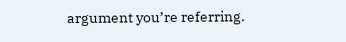argument you’re referring.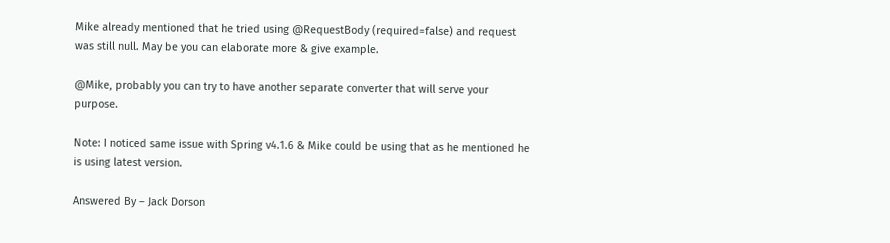Mike already mentioned that he tried using @RequestBody (required=false) and request was still null. May be you can elaborate more & give example.

@Mike, probably you can try to have another separate converter that will serve your purpose.

Note: I noticed same issue with Spring v4.1.6 & Mike could be using that as he mentioned he is using latest version.

Answered By – Jack Dorson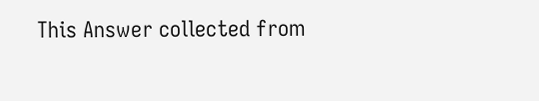This Answer collected from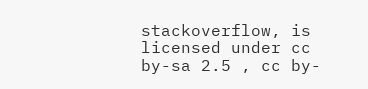stackoverflow, is licensed under cc by-sa 2.5 , cc by-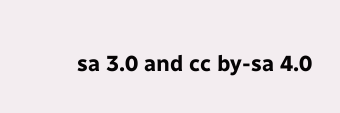sa 3.0 and cc by-sa 4.0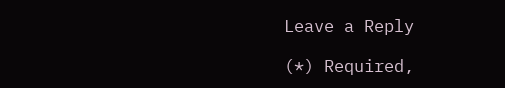Leave a Reply

(*) Required,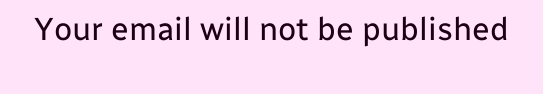Your email will not be published